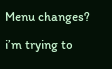Menu changes?

i’m trying to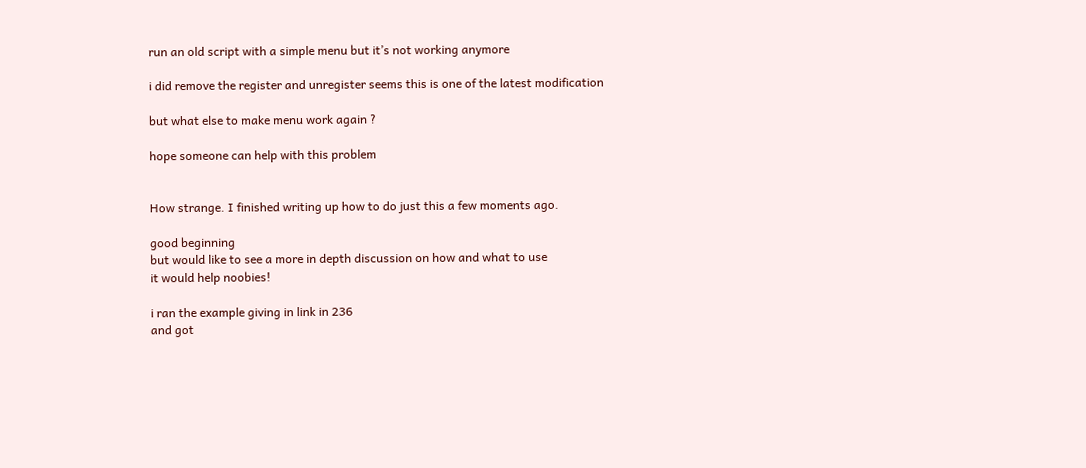run an old script with a simple menu but it’s not working anymore

i did remove the register and unregister seems this is one of the latest modification

but what else to make menu work again ?

hope someone can help with this problem


How strange. I finished writing up how to do just this a few moments ago.

good beginning
but would like to see a more in depth discussion on how and what to use
it would help noobies!

i ran the example giving in link in 236
and got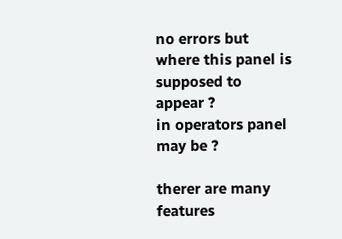no errors but where this panel is supposed to appear ?
in operators panel may be ?

therer are many features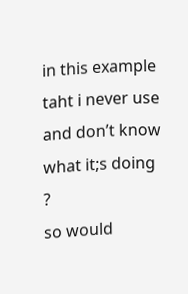in this example taht i never use and don’t know what it;s doing ?
so would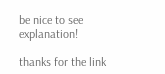be nice to see explanation!

thanks for the link